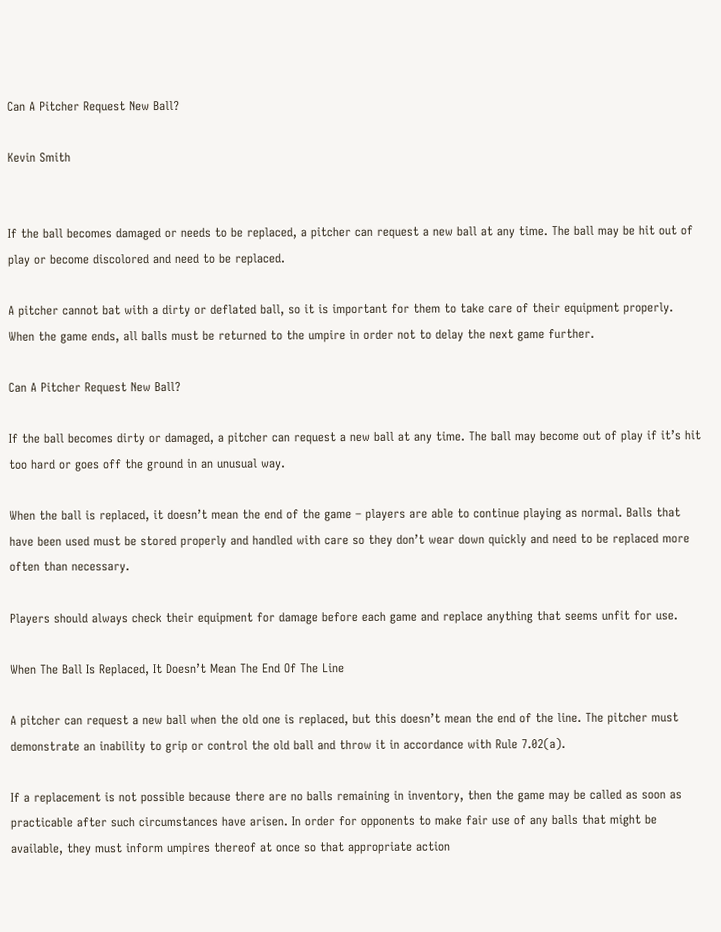Can A Pitcher Request New Ball?

Kevin Smith


If the ball becomes damaged or needs to be replaced, a pitcher can request a new ball at any time. The ball may be hit out of play or become discolored and need to be replaced.

A pitcher cannot bat with a dirty or deflated ball, so it is important for them to take care of their equipment properly. When the game ends, all balls must be returned to the umpire in order not to delay the next game further.

Can A Pitcher Request New Ball?

If the ball becomes dirty or damaged, a pitcher can request a new ball at any time. The ball may become out of play if it’s hit too hard or goes off the ground in an unusual way.

When the ball is replaced, it doesn’t mean the end of the game – players are able to continue playing as normal. Balls that have been used must be stored properly and handled with care so they don’t wear down quickly and need to be replaced more often than necessary.

Players should always check their equipment for damage before each game and replace anything that seems unfit for use.

When The Ball Is Replaced, It Doesn’t Mean The End Of The Line

A pitcher can request a new ball when the old one is replaced, but this doesn’t mean the end of the line. The pitcher must demonstrate an inability to grip or control the old ball and throw it in accordance with Rule 7.02(a).

If a replacement is not possible because there are no balls remaining in inventory, then the game may be called as soon as practicable after such circumstances have arisen. In order for opponents to make fair use of any balls that might be available, they must inform umpires thereof at once so that appropriate action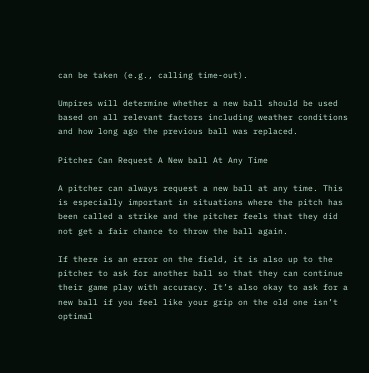can be taken (e.g., calling time-out).

Umpires will determine whether a new ball should be used based on all relevant factors including weather conditions and how long ago the previous ball was replaced.

Pitcher Can Request A New ball At Any Time

A pitcher can always request a new ball at any time. This is especially important in situations where the pitch has been called a strike and the pitcher feels that they did not get a fair chance to throw the ball again.

If there is an error on the field, it is also up to the pitcher to ask for another ball so that they can continue their game play with accuracy. It’s also okay to ask for a new ball if you feel like your grip on the old one isn’t optimal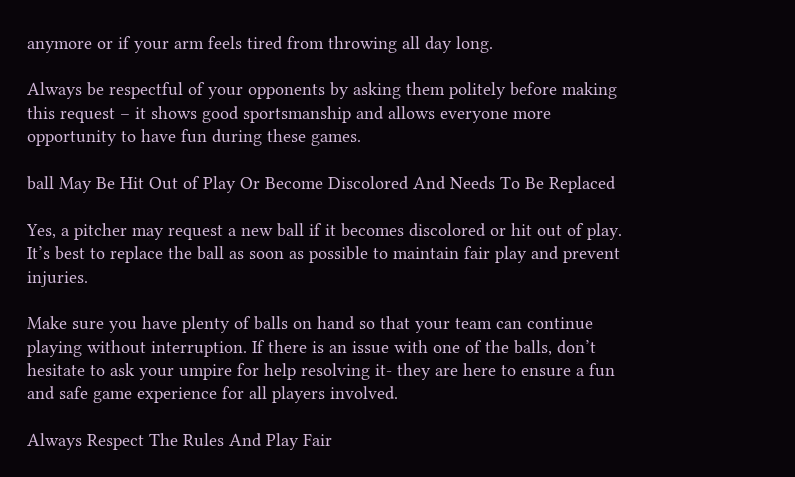anymore or if your arm feels tired from throwing all day long.

Always be respectful of your opponents by asking them politely before making this request – it shows good sportsmanship and allows everyone more opportunity to have fun during these games.

ball May Be Hit Out of Play Or Become Discolored And Needs To Be Replaced

Yes, a pitcher may request a new ball if it becomes discolored or hit out of play. It’s best to replace the ball as soon as possible to maintain fair play and prevent injuries.

Make sure you have plenty of balls on hand so that your team can continue playing without interruption. If there is an issue with one of the balls, don’t hesitate to ask your umpire for help resolving it- they are here to ensure a fun and safe game experience for all players involved.

Always Respect The Rules And Play Fair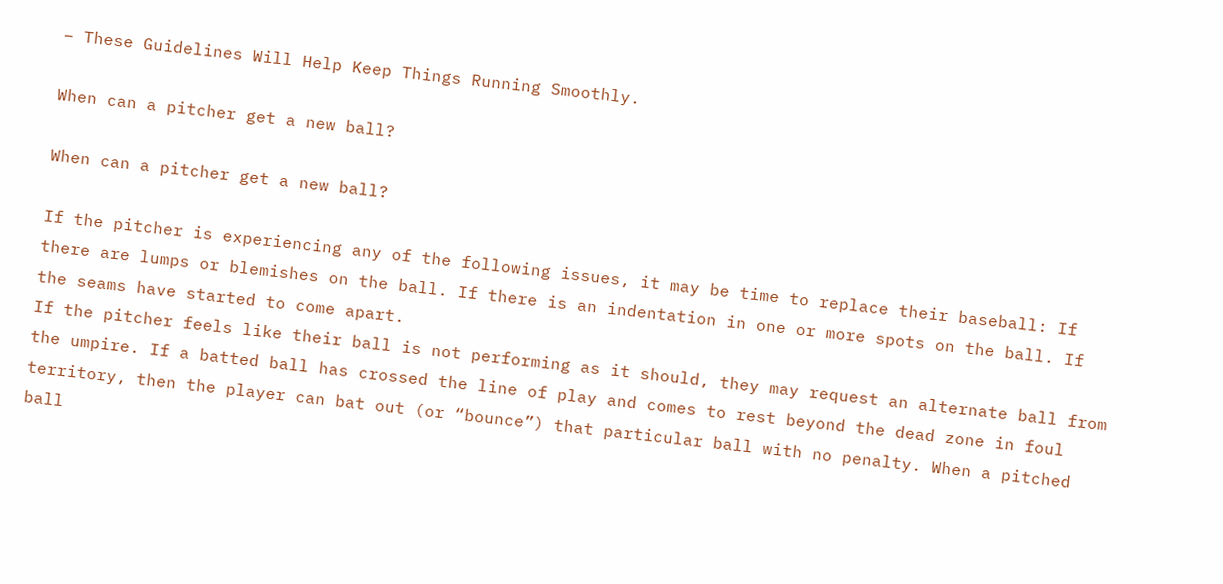– These Guidelines Will Help Keep Things Running Smoothly.

When can a pitcher get a new ball?

When can a pitcher get a new ball?

If the pitcher is experiencing any of the following issues, it may be time to replace their baseball: If there are lumps or blemishes on the ball. If there is an indentation in one or more spots on the ball. If the seams have started to come apart.
If the pitcher feels like their ball is not performing as it should, they may request an alternate ball from the umpire. If a batted ball has crossed the line of play and comes to rest beyond the dead zone in foul territory, then the player can bat out (or “bounce”) that particular ball with no penalty. When a pitched ball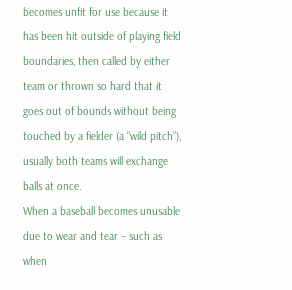becomes unfit for use because it has been hit outside of playing field boundaries, then called by either team or thrown so hard that it goes out of bounds without being touched by a fielder (a “wild pitch”), usually both teams will exchange balls at once.
When a baseball becomes unusable due to wear and tear – such as when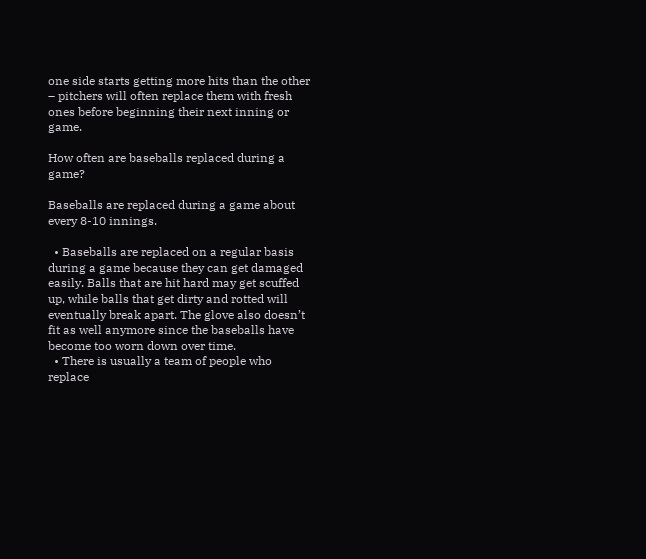one side starts getting more hits than the other – pitchers will often replace them with fresh ones before beginning their next inning or game.

How often are baseballs replaced during a game?

Baseballs are replaced during a game about every 8-10 innings.

  • Baseballs are replaced on a regular basis during a game because they can get damaged easily. Balls that are hit hard may get scuffed up, while balls that get dirty and rotted will eventually break apart. The glove also doesn’t fit as well anymore since the baseballs have become too worn down over time.
  • There is usually a team of people who replace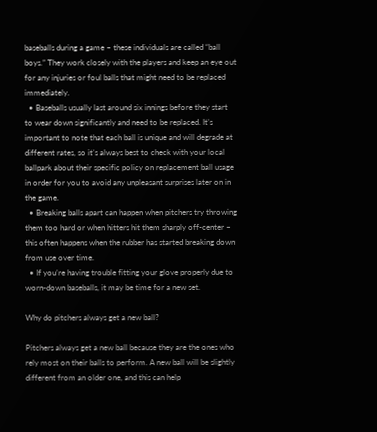baseballs during a game – these individuals are called “ball boys.” They work closely with the players and keep an eye out for any injuries or foul balls that might need to be replaced immediately.
  • Baseballs usually last around six innings before they start to wear down significantly and need to be replaced. It’s important to note that each ball is unique and will degrade at different rates, so it’s always best to check with your local ballpark about their specific policy on replacement ball usage in order for you to avoid any unpleasant surprises later on in the game.
  • Breaking balls apart can happen when pitchers try throwing them too hard or when hitters hit them sharply off-center – this often happens when the rubber has started breaking down from use over time.
  • If you’re having trouble fitting your glove properly due to worn-down baseballs, it may be time for a new set.

Why do pitchers always get a new ball?

Pitchers always get a new ball because they are the ones who rely most on their balls to perform. A new ball will be slightly different from an older one, and this can help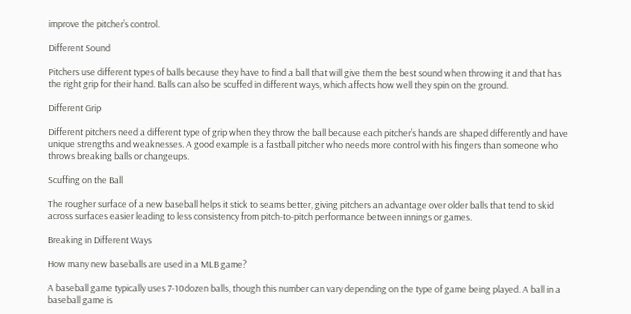improve the pitcher’s control.

Different Sound

Pitchers use different types of balls because they have to find a ball that will give them the best sound when throwing it and that has the right grip for their hand. Balls can also be scuffed in different ways, which affects how well they spin on the ground.

Different Grip

Different pitchers need a different type of grip when they throw the ball because each pitcher’s hands are shaped differently and have unique strengths and weaknesses. A good example is a fastball pitcher who needs more control with his fingers than someone who throws breaking balls or changeups.

Scuffing on the Ball

The rougher surface of a new baseball helps it stick to seams better, giving pitchers an advantage over older balls that tend to skid across surfaces easier leading to less consistency from pitch-to-pitch performance between innings or games.

Breaking in Different Ways

How many new baseballs are used in a MLB game?

A baseball game typically uses 7-10dozen balls, though this number can vary depending on the type of game being played. A ball in a baseball game is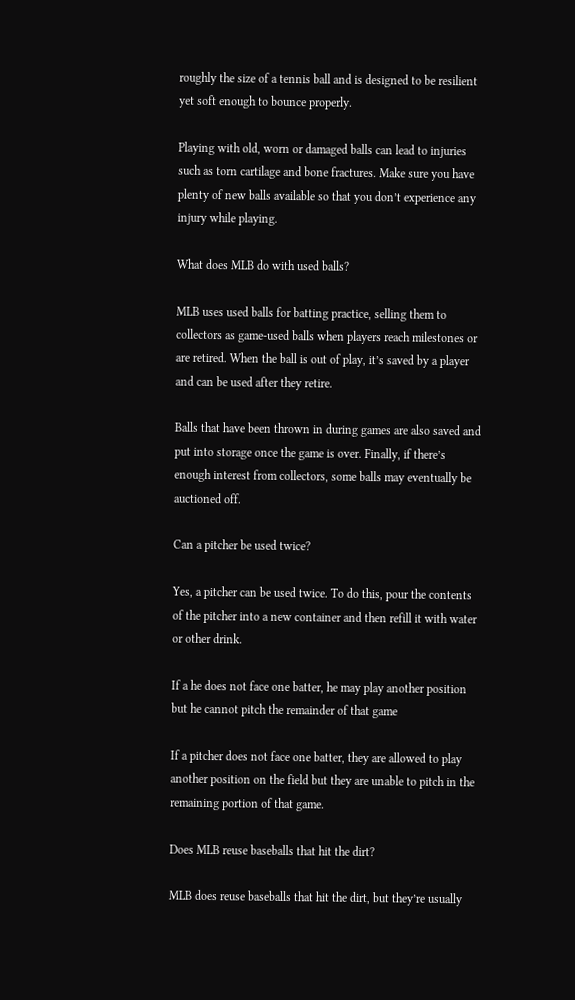roughly the size of a tennis ball and is designed to be resilient yet soft enough to bounce properly.

Playing with old, worn or damaged balls can lead to injuries such as torn cartilage and bone fractures. Make sure you have plenty of new balls available so that you don’t experience any injury while playing.

What does MLB do with used balls?

MLB uses used balls for batting practice, selling them to collectors as game-used balls when players reach milestones or are retired. When the ball is out of play, it’s saved by a player and can be used after they retire.

Balls that have been thrown in during games are also saved and put into storage once the game is over. Finally, if there’s enough interest from collectors, some balls may eventually be auctioned off.

Can a pitcher be used twice?

Yes, a pitcher can be used twice. To do this, pour the contents of the pitcher into a new container and then refill it with water or other drink.

If a he does not face one batter, he may play another position but he cannot pitch the remainder of that game

If a pitcher does not face one batter, they are allowed to play another position on the field but they are unable to pitch in the remaining portion of that game.

Does MLB reuse baseballs that hit the dirt?

MLB does reuse baseballs that hit the dirt, but they’re usually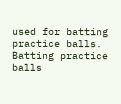used for batting practice balls. Batting practice balls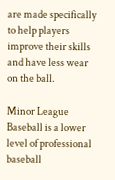are made specifically to help players improve their skills and have less wear on the ball.

Minor League Baseball is a lower level of professional baseball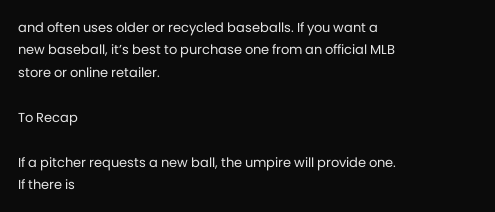and often uses older or recycled baseballs. If you want a new baseball, it’s best to purchase one from an official MLB store or online retailer.

To Recap

If a pitcher requests a new ball, the umpire will provide one. If there is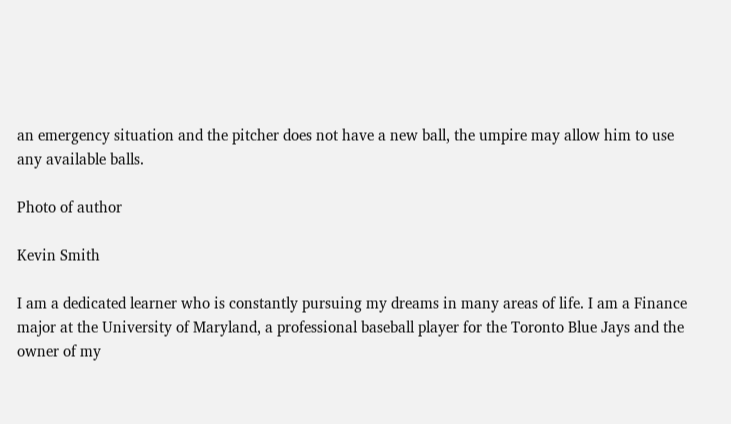an emergency situation and the pitcher does not have a new ball, the umpire may allow him to use any available balls.

Photo of author

Kevin Smith

I am a dedicated learner who is constantly pursuing my dreams in many areas of life. I am a Finance major at the University of Maryland, a professional baseball player for the Toronto Blue Jays and the owner of my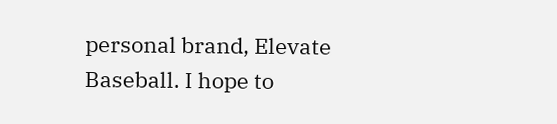personal brand, Elevate Baseball. I hope to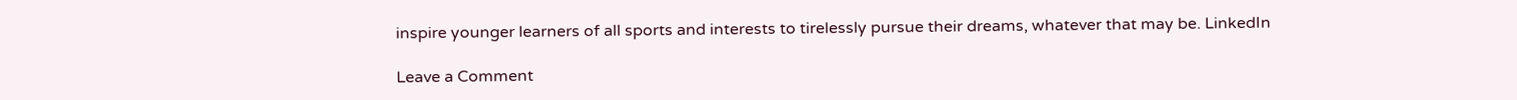inspire younger learners of all sports and interests to tirelessly pursue their dreams, whatever that may be. LinkedIn

Leave a Comment